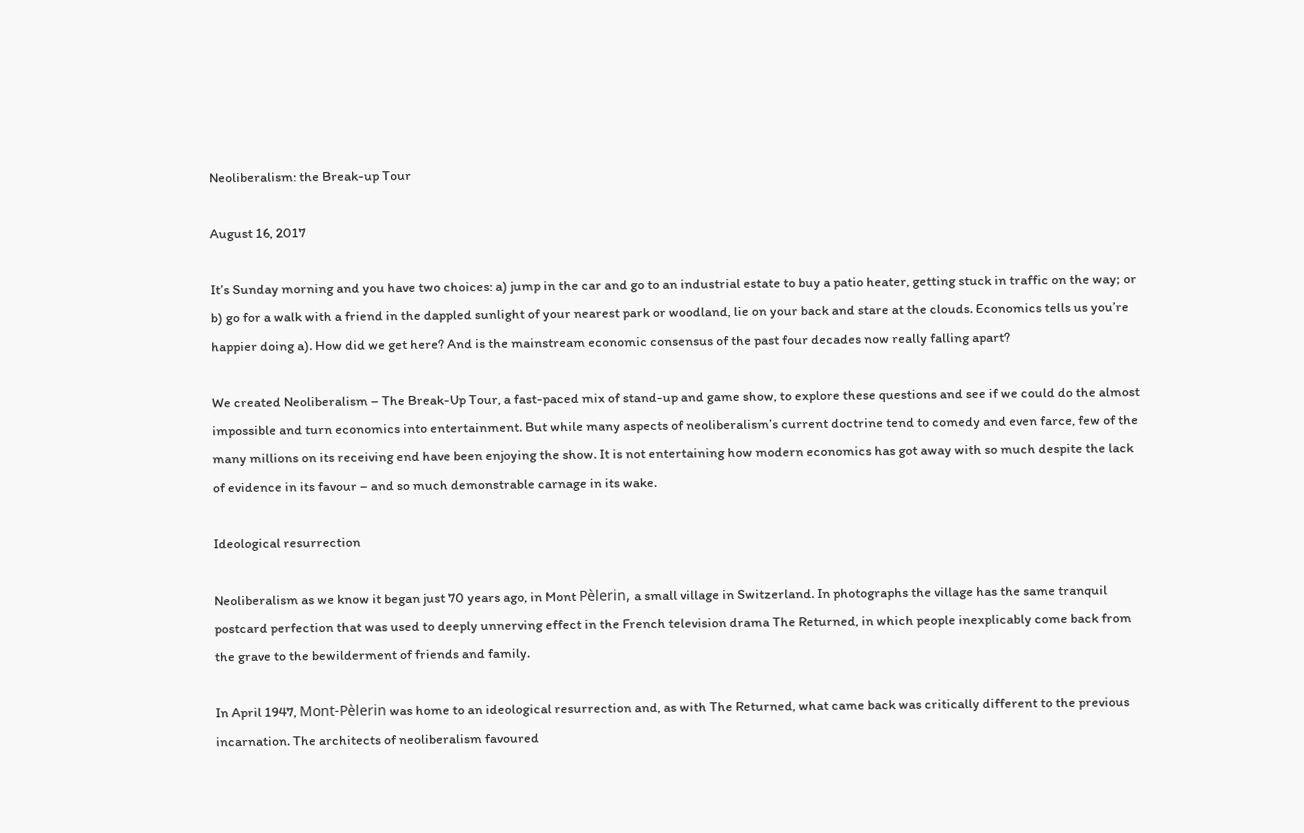Neoliberalism: the Break-up Tour

August 16, 2017

It’s Sunday morning and you have two choices: a) jump in the car and go to an industrial estate to buy a patio heater, getting stuck in traffic on the way; or b) go for a walk with a friend in the dappled sunlight of your nearest park or woodland, lie on your back and stare at the clouds. Economics tells us you’re happier doing a). How did we get here? And is the mainstream economic consensus of the past four decades now really falling apart?

We created Neoliberalism – The Break-Up Tour, a fast-paced mix of stand-up and game show, to explore these questions and see if we could do the almost impossible and turn economics into entertainment. But while many aspects of neoliberalism’s current doctrine tend to comedy and even farce, few of the many millions on its receiving end have been enjoying the show. It is not entertaining how modern economics has got away with so much despite the lack of evidence in its favour – and so much demonstrable carnage in its wake.

Ideological resurrection

Neoliberalism as we know it began just 70 years ago, in Mont Pèlerin, a small village in Switzerland. In photographs the village has the same tranquil postcard perfection that was used to deeply unnerving effect in the French television drama The Returned, in which people inexplicably come back from the grave to the bewilderment of friends and family.

In April 1947, Mont-Pèlerin was home to an ideological resurrection and, as with The Returned, what came back was critically different to the previous incarnation. The architects of neoliberalism favoured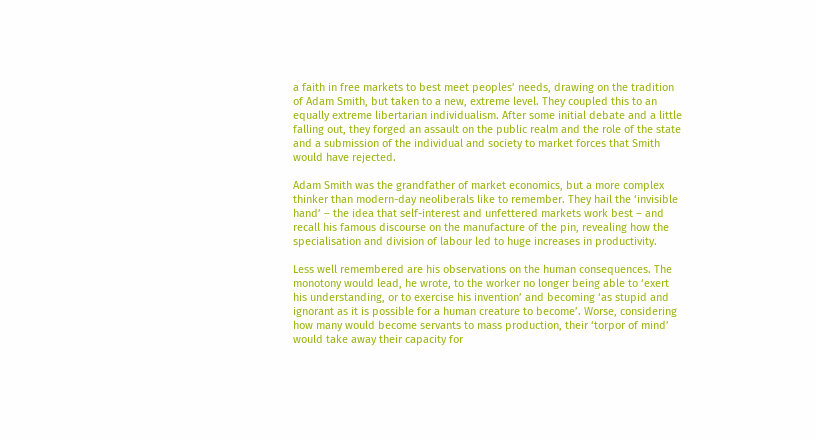a faith in free markets to best meet peoples’ needs, drawing on the tradition of Adam Smith, but taken to a new, extreme level. They coupled this to an equally extreme libertarian individualism. After some initial debate and a little falling out, they forged an assault on the public realm and the role of the state and a submission of the individual and society to market forces that Smith would have rejected.

Adam Smith was the grandfather of market economics, but a more complex thinker than modern-day neoliberals like to remember. They hail the ‘invisible hand’ – the idea that self-interest and unfettered markets work best – and recall his famous discourse on the manufacture of the pin, revealing how the specialisation and division of labour led to huge increases in productivity.

Less well remembered are his observations on the human consequences. The monotony would lead, he wrote, to the worker no longer being able to ‘exert his understanding, or to exercise his invention’ and becoming ‘as stupid and ignorant as it is possible for a human creature to become’. Worse, considering how many would become servants to mass production, their ‘torpor of mind’ would take away their capacity for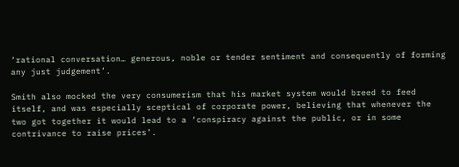‘rational conversation… generous, noble or tender sentiment and consequently of forming any just judgement’.

Smith also mocked the very consumerism that his market system would breed to feed itself, and was especially sceptical of corporate power, believing that whenever the two got together it would lead to a ‘conspiracy against the public, or in some contrivance to raise prices’.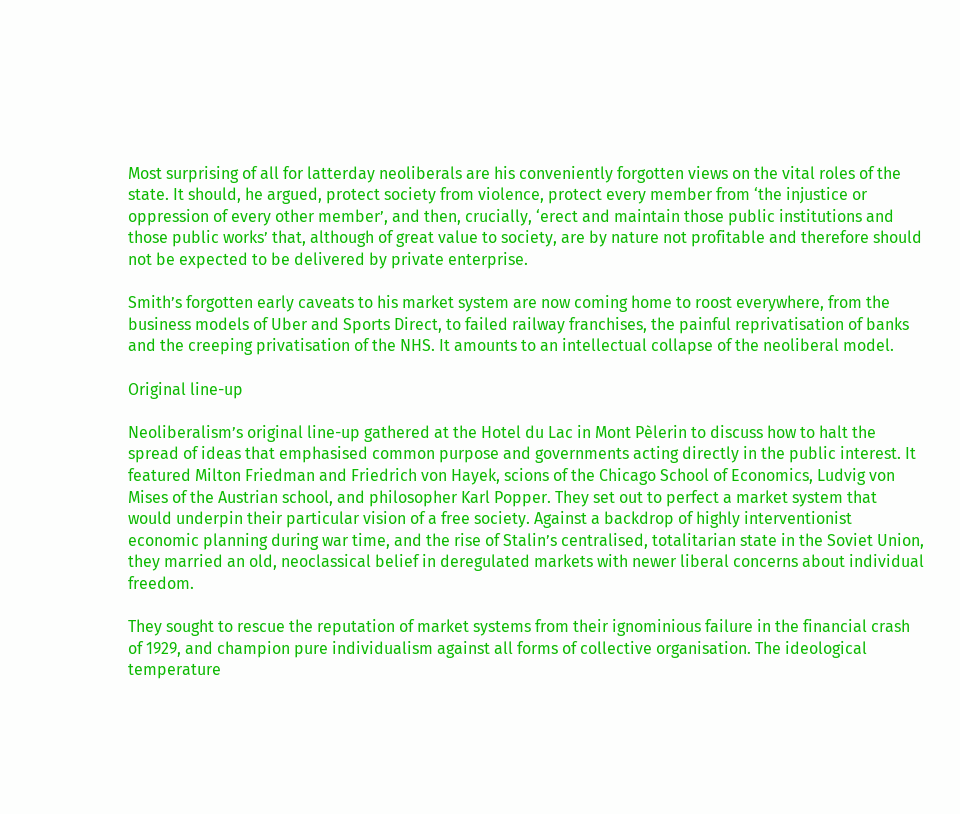Most surprising of all for latterday neoliberals are his conveniently forgotten views on the vital roles of the state. It should, he argued, protect society from violence, protect every member from ‘the injustice or oppression of every other member’, and then, crucially, ‘erect and maintain those public institutions and those public works’ that, although of great value to society, are by nature not profitable and therefore should not be expected to be delivered by private enterprise.

Smith’s forgotten early caveats to his market system are now coming home to roost everywhere, from the business models of Uber and Sports Direct, to failed railway franchises, the painful reprivatisation of banks and the creeping privatisation of the NHS. It amounts to an intellectual collapse of the neoliberal model.

Original line-up

Neoliberalism’s original line-up gathered at the Hotel du Lac in Mont Pèlerin to discuss how to halt the spread of ideas that emphasised common purpose and governments acting directly in the public interest. It featured Milton Friedman and Friedrich von Hayek, scions of the Chicago School of Economics, Ludvig von Mises of the Austrian school, and philosopher Karl Popper. They set out to perfect a market system that would underpin their particular vision of a free society. Against a backdrop of highly interventionist economic planning during war time, and the rise of Stalin’s centralised, totalitarian state in the Soviet Union, they married an old, neoclassical belief in deregulated markets with newer liberal concerns about individual freedom.

They sought to rescue the reputation of market systems from their ignominious failure in the financial crash of 1929, and champion pure individualism against all forms of collective organisation. The ideological temperature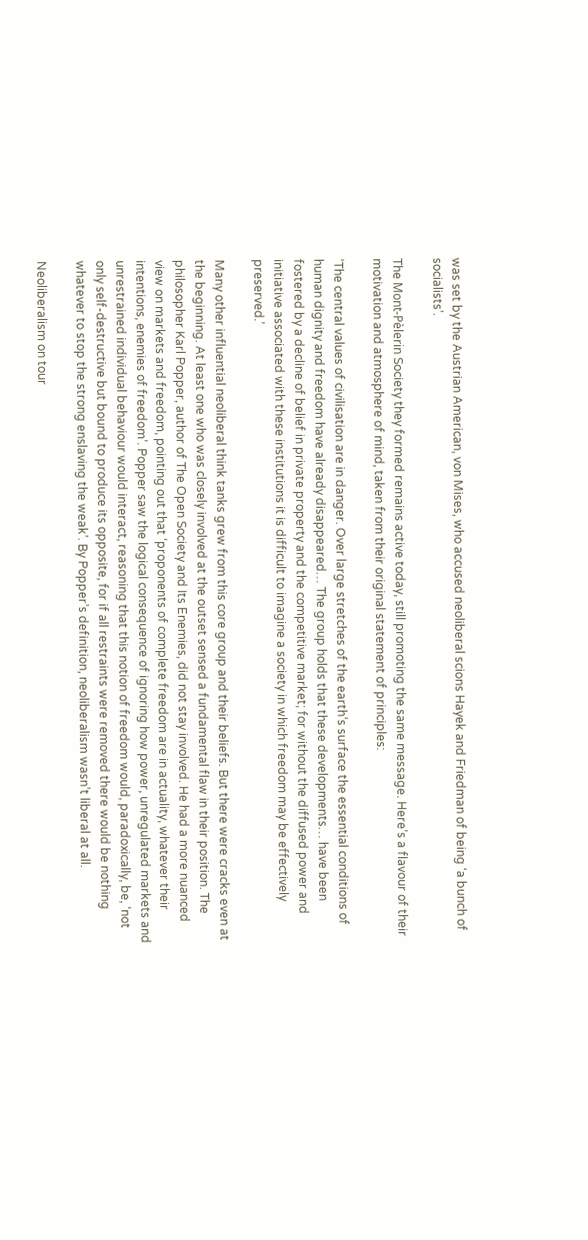was set by the Austrian American, von Mises, who accused neoliberal scions Hayek and Friedman of being ‘a bunch of socialists’.

The Mont-Pèlerin Society they formed remains active today, still promoting the same message. Here’s a flavour of their motivation and atmosphere of mind, taken from their original statement of principles:

‘The central values of civilisation are in danger. Over large stretches of the earth’s surface the essential conditions of human dignity and freedom have already disappeared… The group holds that these developments… have been fostered by a decline of belief in private property and the competitive market; for without the diffused power and initiative associated with these institutions it is difficult to imagine a society in which freedom may be effectively preserved.’

Many other influential neoliberal think tanks grew from this core group and their beliefs. But there were cracks even at the beginning. At least one who was closely involved at the outset sensed a fundamental flaw in their position. The philosopher Karl Popper, author of The Open Society and Its Enemies, did not stay involved. He had a more nuanced view on markets and freedom, pointing out that ‘proponents of complete freedom are in actuality, whatever their intentions, enemies of freedom’. Popper saw the logical consequence of ignoring how power, unregulated markets and unrestrained individual behaviour would interact, reasoning that this notion of freedom would, paradoxically, be, ‘not only self-destructive but bound to produce its opposite, for if all restraints were removed there would be nothing whatever to stop the strong enslaving the weak’. By Popper’s definition, neoliberalism wasn’t liberal at all.

Neoliberalism on tour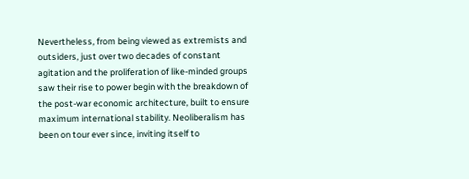Nevertheless, from being viewed as extremists and outsiders, just over two decades of constant agitation and the proliferation of like-minded groups saw their rise to power begin with the breakdown of the post-war economic architecture, built to ensure maximum international stability. Neoliberalism has been on tour ever since, inviting itself to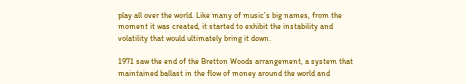play all over the world. Like many of music’s big names, from the moment it was created, it started to exhibit the instability and volatility that would ultimately bring it down.

1971 saw the end of the Bretton Woods arrangement, a system that maintained ballast in the flow of money around the world and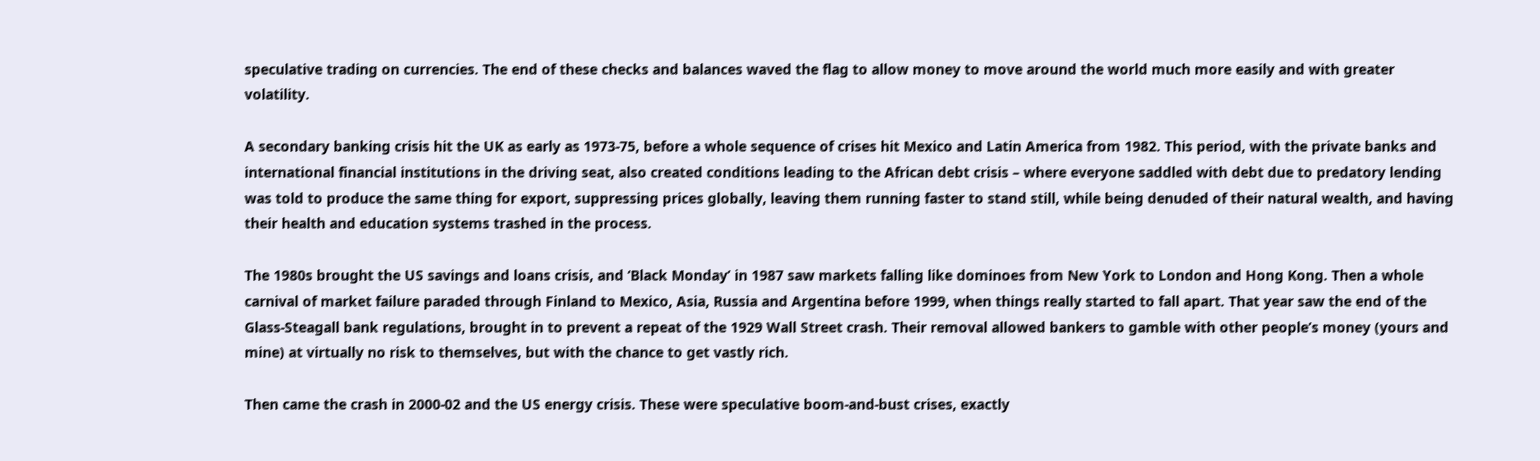speculative trading on currencies. The end of these checks and balances waved the flag to allow money to move around the world much more easily and with greater volatility.

A secondary banking crisis hit the UK as early as 1973-75, before a whole sequence of crises hit Mexico and Latin America from 1982. This period, with the private banks and international financial institutions in the driving seat, also created conditions leading to the African debt crisis – where everyone saddled with debt due to predatory lending was told to produce the same thing for export, suppressing prices globally, leaving them running faster to stand still, while being denuded of their natural wealth, and having their health and education systems trashed in the process.

The 1980s brought the US savings and loans crisis, and ‘Black Monday’ in 1987 saw markets falling like dominoes from New York to London and Hong Kong. Then a whole carnival of market failure paraded through Finland to Mexico, Asia, Russia and Argentina before 1999, when things really started to fall apart. That year saw the end of the Glass-Steagall bank regulations, brought in to prevent a repeat of the 1929 Wall Street crash. Their removal allowed bankers to gamble with other people’s money (yours and mine) at virtually no risk to themselves, but with the chance to get vastly rich.

Then came the crash in 2000-02 and the US energy crisis. These were speculative boom-and-bust crises, exactly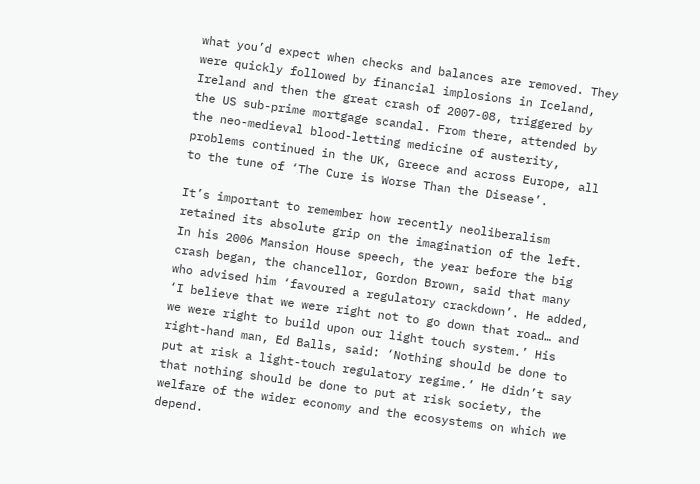what you’d expect when checks and balances are removed. They were quickly followed by financial implosions in Iceland, Ireland and then the great crash of 2007-08, triggered by the US sub-prime mortgage scandal. From there, attended by the neo-medieval blood-letting medicine of austerity, problems continued in the UK, Greece and across Europe, all to the tune of ‘The Cure is Worse Than the Disease’.

It’s important to remember how recently neoliberalism retained its absolute grip on the imagination of the left. In his 2006 Mansion House speech, the year before the big crash began, the chancellor, Gordon Brown, said that many who advised him ‘favoured a regulatory crackdown’. He added, ‘I believe that we were right not to go down that road… and we were right to build upon our light touch system.’ His right-hand man, Ed Balls, said: ‘Nothing should be done to put at risk a light-touch regulatory regime.’ He didn’t say that nothing should be done to put at risk society, the welfare of the wider economy and the ecosystems on which we depend.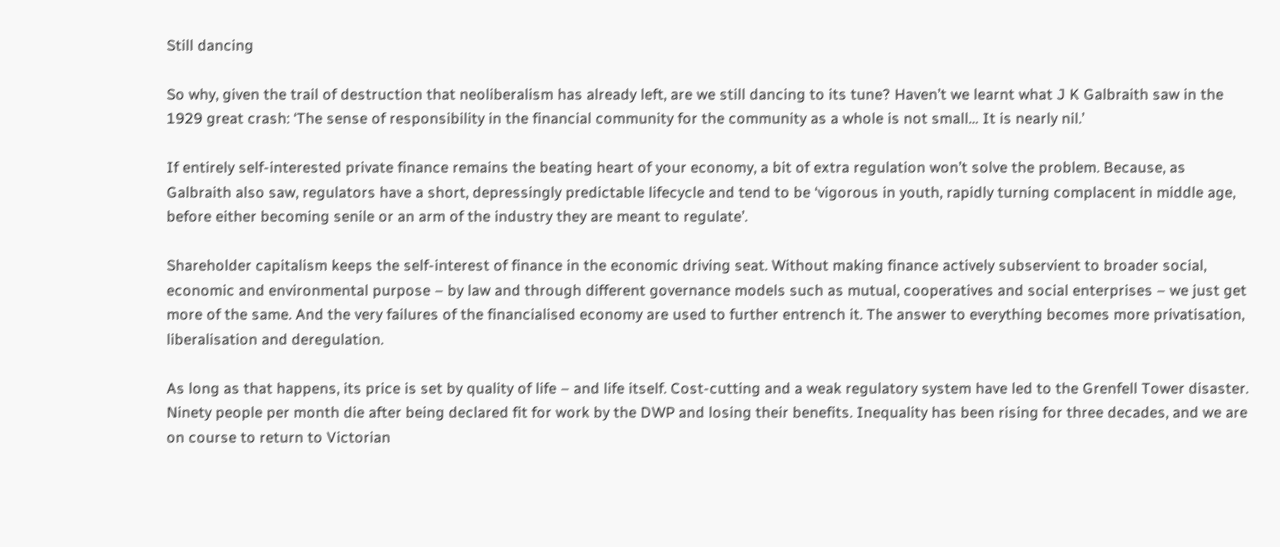Still dancing

So why, given the trail of destruction that neoliberalism has already left, are we still dancing to its tune? Haven’t we learnt what J K Galbraith saw in the 1929 great crash: ‘The sense of responsibility in the financial community for the community as a whole is not small… It is nearly nil.’

If entirely self-interested private finance remains the beating heart of your economy, a bit of extra regulation won’t solve the problem. Because, as Galbraith also saw, regulators have a short, depressingly predictable lifecycle and tend to be ‘vigorous in youth, rapidly turning complacent in middle age, before either becoming senile or an arm of the industry they are meant to regulate’.

Shareholder capitalism keeps the self-interest of finance in the economic driving seat. Without making finance actively subservient to broader social, economic and environmental purpose – by law and through different governance models such as mutual, cooperatives and social enterprises – we just get more of the same. And the very failures of the financialised economy are used to further entrench it. The answer to everything becomes more privatisation, liberalisation and deregulation.

As long as that happens, its price is set by quality of life – and life itself. Cost-cutting and a weak regulatory system have led to the Grenfell Tower disaster. Ninety people per month die after being declared fit for work by the DWP and losing their benefits. Inequality has been rising for three decades, and we are on course to return to Victorian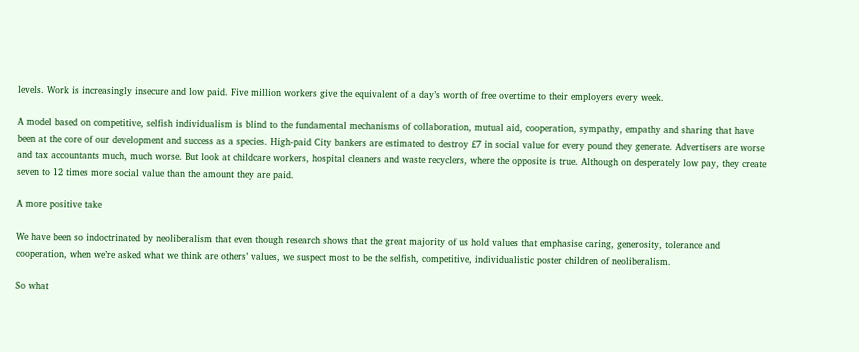levels. Work is increasingly insecure and low paid. Five million workers give the equivalent of a day’s worth of free overtime to their employers every week.

A model based on competitive, selfish individualism is blind to the fundamental mechanisms of collaboration, mutual aid, cooperation, sympathy, empathy and sharing that have been at the core of our development and success as a species. High-paid City bankers are estimated to destroy £7 in social value for every pound they generate. Advertisers are worse and tax accountants much, much worse. But look at childcare workers, hospital cleaners and waste recyclers, where the opposite is true. Although on desperately low pay, they create seven to 12 times more social value than the amount they are paid.

A more positive take

We have been so indoctrinated by neoliberalism that even though research shows that the great majority of us hold values that emphasise caring, generosity, tolerance and cooperation, when we’re asked what we think are others’ values, we suspect most to be the selfish, competitive, individualistic poster children of neoliberalism.

So what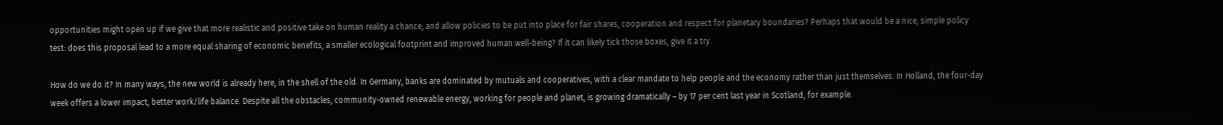opportunities might open up if we give that more realistic and positive take on human reality a chance, and allow policies to be put into place for fair shares, cooperation and respect for planetary boundaries? Perhaps that would be a nice, simple policy test: does this proposal lead to a more equal sharing of economic benefits, a smaller ecological footprint and improved human well-being? If it can likely tick those boxes, give it a try.

How do we do it? In many ways, the new world is already here, in the shell of the old. In Germany, banks are dominated by mutuals and cooperatives, with a clear mandate to help people and the economy rather than just themselves. In Holland, the four-day week offers a lower impact, better work/life balance. Despite all the obstacles, community-owned renewable energy, working for people and planet, is growing dramatically – by 17 per cent last year in Scotland, for example.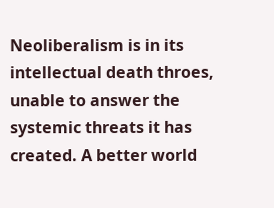Neoliberalism is in its intellectual death throes, unable to answer the systemic threats it has created. A better world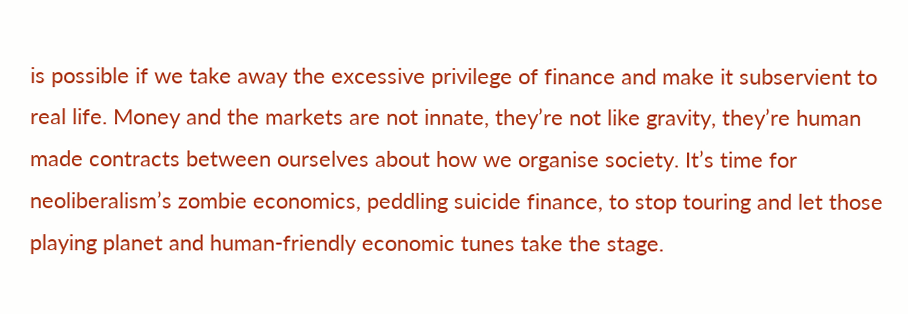is possible if we take away the excessive privilege of finance and make it subservient to real life. Money and the markets are not innate, they’re not like gravity, they’re human made contracts between ourselves about how we organise society. It’s time for neoliberalism’s zombie economics, peddling suicide finance, to stop touring and let those playing planet and human-friendly economic tunes take the stage.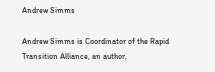Andrew Simms

Andrew Simms is Coordinator of the Rapid Transition Alliance, an author,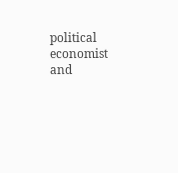political economist and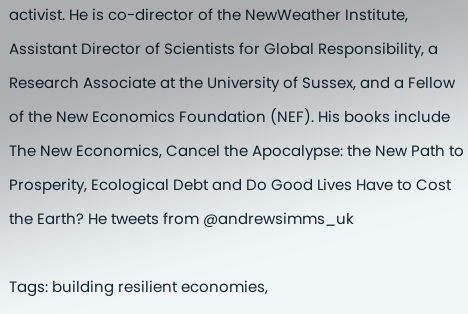activist. He is co-director of the NewWeather Institute, Assistant Director of Scientists for Global Responsibility, a Research Associate at the University of Sussex, and a Fellow of the New Economics Foundation (NEF). His books include The New Economics, Cancel the Apocalypse: the New Path to Prosperity, Ecological Debt and Do Good Lives Have to Cost the Earth? He tweets from @andrewsimms_uk

Tags: building resilient economies,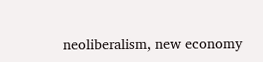neoliberalism, new economy